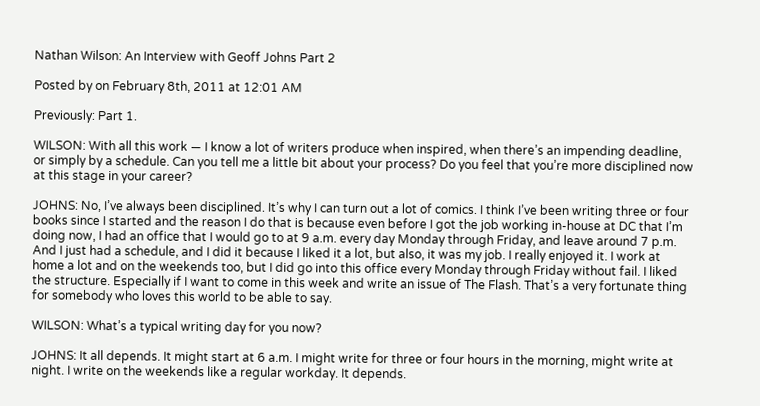Nathan Wilson: An Interview with Geoff Johns Part 2

Posted by on February 8th, 2011 at 12:01 AM

Previously: Part 1.

WILSON: With all this work — I know a lot of writers produce when inspired, when there’s an impending deadline, or simply by a schedule. Can you tell me a little bit about your process? Do you feel that you’re more disciplined now at this stage in your career?

JOHNS: No, I’ve always been disciplined. It’s why I can turn out a lot of comics. I think I’ve been writing three or four books since I started and the reason I do that is because even before I got the job working in-house at DC that I’m doing now, I had an office that I would go to at 9 a.m. every day Monday through Friday, and leave around 7 p.m. And I just had a schedule, and I did it because I liked it a lot, but also, it was my job. I really enjoyed it. I work at home a lot and on the weekends too, but I did go into this office every Monday through Friday without fail. I liked the structure. Especially if I want to come in this week and write an issue of The Flash. That’s a very fortunate thing for somebody who loves this world to be able to say.

WILSON: What’s a typical writing day for you now?

JOHNS: It all depends. It might start at 6 a.m. I might write for three or four hours in the morning, might write at night. I write on the weekends like a regular workday. It depends.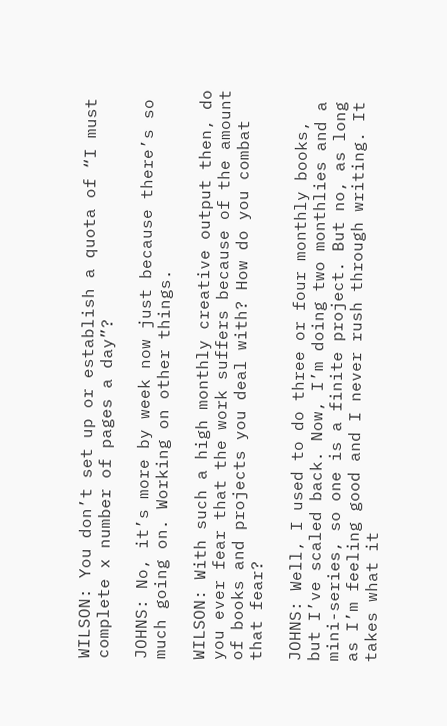WILSON: You don’t set up or establish a quota of “I must complete x number of pages a day”?

JOHNS: No, it’s more by week now just because there’s so much going on. Working on other things.

WILSON: With such a high monthly creative output then, do you ever fear that the work suffers because of the amount of books and projects you deal with? How do you combat that fear?

JOHNS: Well, I used to do three or four monthly books, but I’ve scaled back. Now, I’m doing two monthlies and a mini-series, so one is a finite project. But no, as long as I’m feeling good and I never rush through writing. It takes what it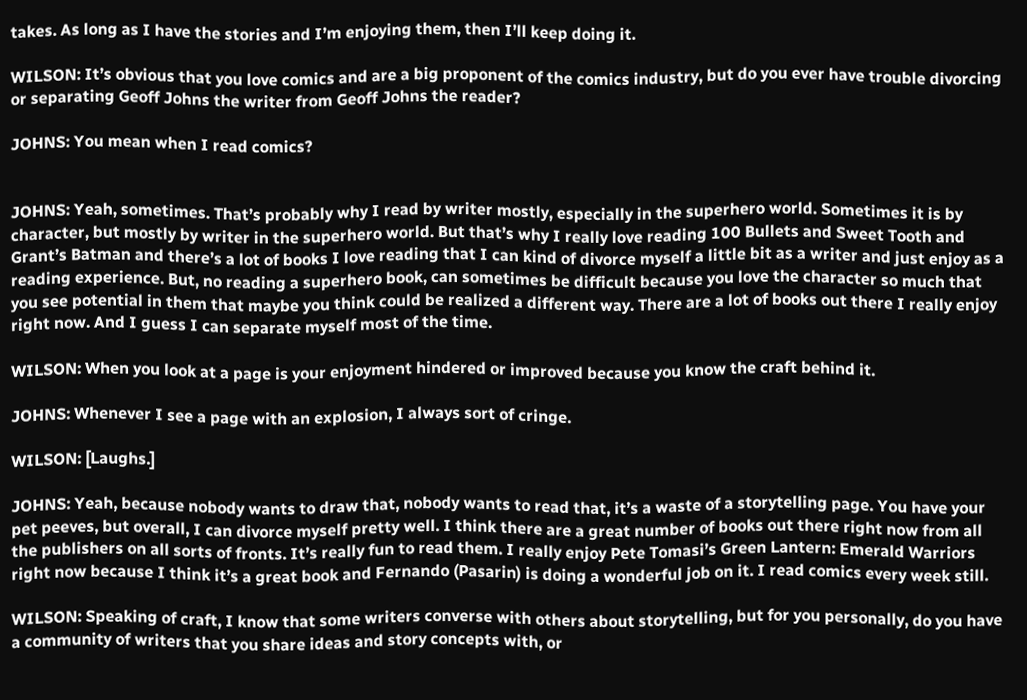takes. As long as I have the stories and I’m enjoying them, then I’ll keep doing it.

WILSON: It’s obvious that you love comics and are a big proponent of the comics industry, but do you ever have trouble divorcing or separating Geoff Johns the writer from Geoff Johns the reader?

JOHNS: You mean when I read comics?


JOHNS: Yeah, sometimes. That’s probably why I read by writer mostly, especially in the superhero world. Sometimes it is by character, but mostly by writer in the superhero world. But that’s why I really love reading 100 Bullets and Sweet Tooth and Grant’s Batman and there’s a lot of books I love reading that I can kind of divorce myself a little bit as a writer and just enjoy as a reading experience. But, no reading a superhero book, can sometimes be difficult because you love the character so much that you see potential in them that maybe you think could be realized a different way. There are a lot of books out there I really enjoy right now. And I guess I can separate myself most of the time.

WILSON: When you look at a page is your enjoyment hindered or improved because you know the craft behind it.

JOHNS: Whenever I see a page with an explosion, I always sort of cringe.

WILSON: [Laughs.]

JOHNS: Yeah, because nobody wants to draw that, nobody wants to read that, it’s a waste of a storytelling page. You have your pet peeves, but overall, I can divorce myself pretty well. I think there are a great number of books out there right now from all the publishers on all sorts of fronts. It’s really fun to read them. I really enjoy Pete Tomasi’s Green Lantern: Emerald Warriors right now because I think it’s a great book and Fernando (Pasarin) is doing a wonderful job on it. I read comics every week still.

WILSON: Speaking of craft, I know that some writers converse with others about storytelling, but for you personally, do you have a community of writers that you share ideas and story concepts with, or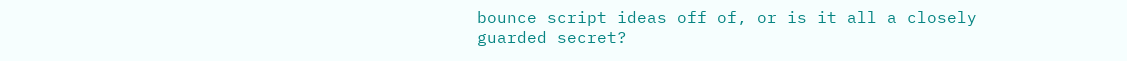bounce script ideas off of, or is it all a closely guarded secret?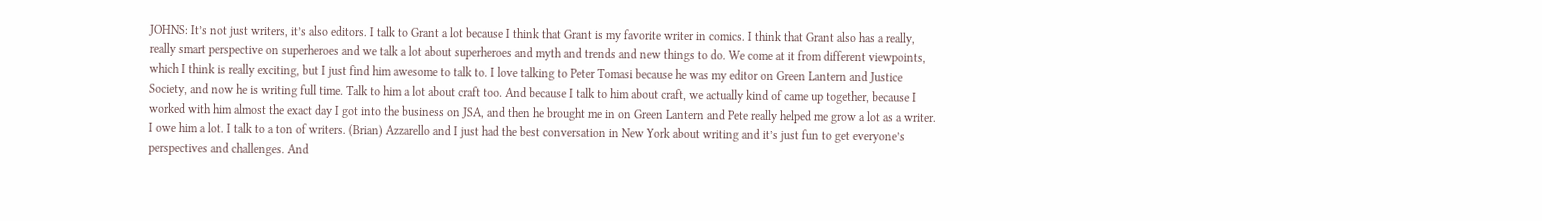JOHNS: It’s not just writers, it’s also editors. I talk to Grant a lot because I think that Grant is my favorite writer in comics. I think that Grant also has a really, really smart perspective on superheroes and we talk a lot about superheroes and myth and trends and new things to do. We come at it from different viewpoints, which I think is really exciting, but I just find him awesome to talk to. I love talking to Peter Tomasi because he was my editor on Green Lantern and Justice Society, and now he is writing full time. Talk to him a lot about craft too. And because I talk to him about craft, we actually kind of came up together, because I worked with him almost the exact day I got into the business on JSA, and then he brought me in on Green Lantern and Pete really helped me grow a lot as a writer. I owe him a lot. I talk to a ton of writers. (Brian) Azzarello and I just had the best conversation in New York about writing and it’s just fun to get everyone’s perspectives and challenges. And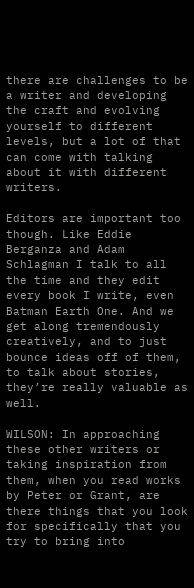there are challenges to be a writer and developing the craft and evolving yourself to different levels, but a lot of that can come with talking about it with different writers.

Editors are important too though. Like Eddie Berganza and Adam Schlagman I talk to all the time and they edit every book I write, even Batman Earth One. And we get along tremendously creatively, and to just bounce ideas off of them, to talk about stories, they’re really valuable as well.

WILSON: In approaching these other writers or taking inspiration from them, when you read works by Peter or Grant, are there things that you look for specifically that you try to bring into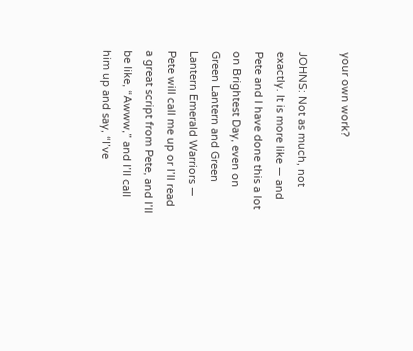your own work?

JOHNS: Not as much, not exactly. It is more like — and Pete and I have done this a lot on Brightest Day, even on Green Lantern and Green Lantern Emerald Warriors — Pete will call me up or I’ll read a great script from Pete, and I’ll be like, “Awww,” and I’ll call him up and say, “I’ve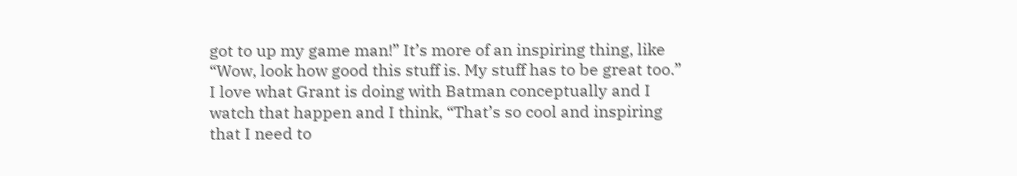got to up my game man!” It’s more of an inspiring thing, like “Wow, look how good this stuff is. My stuff has to be great too.” I love what Grant is doing with Batman conceptually and I watch that happen and I think, “That’s so cool and inspiring that I need to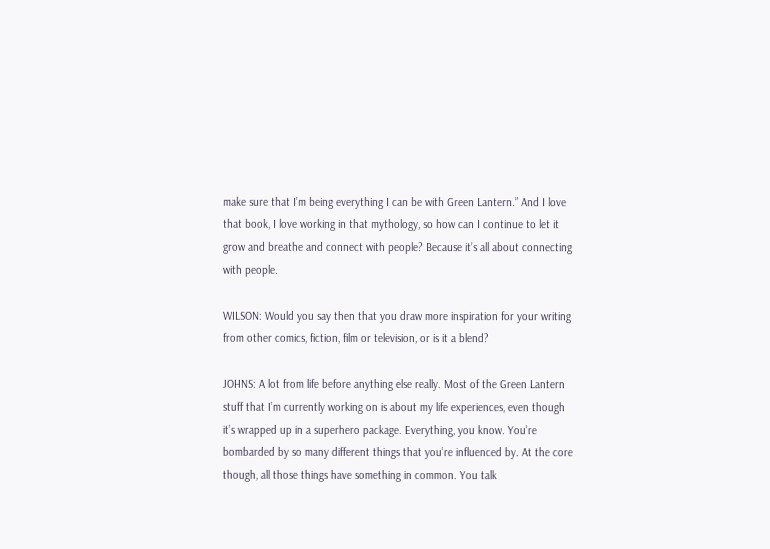make sure that I’m being everything I can be with Green Lantern.” And I love that book, I love working in that mythology, so how can I continue to let it grow and breathe and connect with people? Because it’s all about connecting with people.

WILSON: Would you say then that you draw more inspiration for your writing from other comics, fiction, film or television, or is it a blend?

JOHNS: A lot from life before anything else really. Most of the Green Lantern stuff that I’m currently working on is about my life experiences, even though it’s wrapped up in a superhero package. Everything, you know. You’re bombarded by so many different things that you’re influenced by. At the core though, all those things have something in common. You talk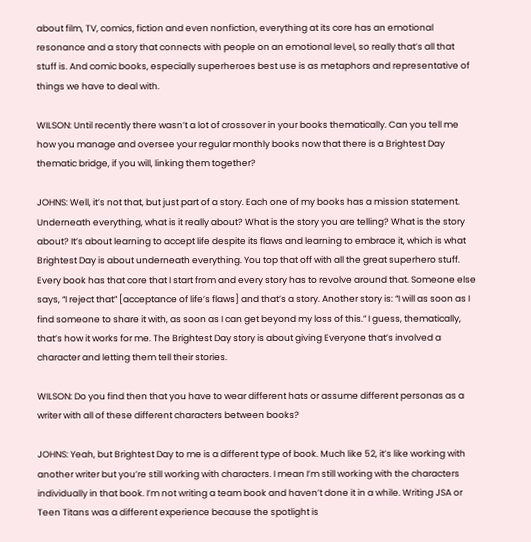about film, TV, comics, fiction and even nonfiction, everything at its core has an emotional resonance and a story that connects with people on an emotional level, so really that’s all that stuff is. And comic books, especially superheroes best use is as metaphors and representative of things we have to deal with.

WILSON: Until recently there wasn’t a lot of crossover in your books thematically. Can you tell me how you manage and oversee your regular monthly books now that there is a Brightest Day thematic bridge, if you will, linking them together?

JOHNS: Well, it’s not that, but just part of a story. Each one of my books has a mission statement. Underneath everything, what is it really about? What is the story you are telling? What is the story about? It’s about learning to accept life despite its flaws and learning to embrace it, which is what Brightest Day is about underneath everything. You top that off with all the great superhero stuff. Every book has that core that I start from and every story has to revolve around that. Someone else says, “I reject that” [acceptance of life’s flaws] and that’s a story. Another story is: “I will as soon as I find someone to share it with, as soon as I can get beyond my loss of this.” I guess, thematically, that’s how it works for me. The Brightest Day story is about giving Everyone that’s involved a character and letting them tell their stories.

WILSON: Do you find then that you have to wear different hats or assume different personas as a writer with all of these different characters between books?

JOHNS: Yeah, but Brightest Day to me is a different type of book. Much like 52, it’s like working with another writer but you’re still working with characters. I mean I’m still working with the characters individually in that book. I’m not writing a team book and haven’t done it in a while. Writing JSA or Teen Titans was a different experience because the spotlight is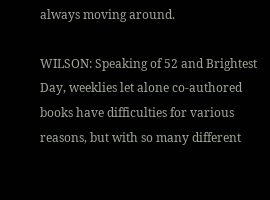always moving around.

WILSON: Speaking of 52 and Brightest Day, weeklies let alone co-authored books have difficulties for various reasons, but with so many different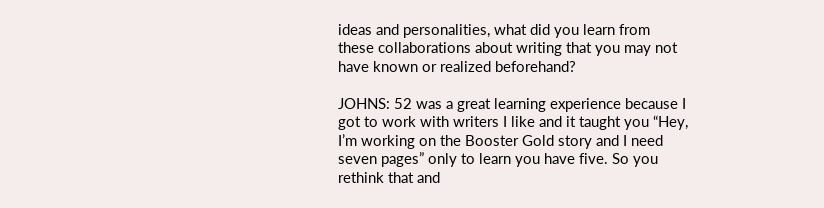ideas and personalities, what did you learn from these collaborations about writing that you may not have known or realized beforehand?

JOHNS: 52 was a great learning experience because I got to work with writers I like and it taught you “Hey, I’m working on the Booster Gold story and I need seven pages” only to learn you have five. So you rethink that and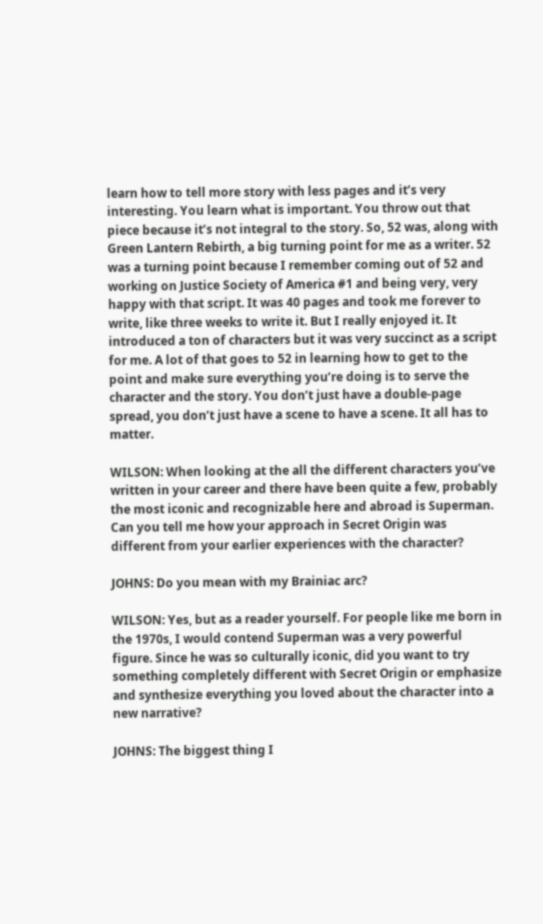learn how to tell more story with less pages and it’s very interesting. You learn what is important. You throw out that piece because it’s not integral to the story. So, 52 was, along with Green Lantern Rebirth, a big turning point for me as a writer. 52 was a turning point because I remember coming out of 52 and working on Justice Society of America #1 and being very, very happy with that script. It was 40 pages and took me forever to write, like three weeks to write it. But I really enjoyed it. It introduced a ton of characters but it was very succinct as a script for me. A lot of that goes to 52 in learning how to get to the point and make sure everything you’re doing is to serve the character and the story. You don’t just have a double-page spread, you don’t just have a scene to have a scene. It all has to matter.

WILSON: When looking at the all the different characters you’ve written in your career and there have been quite a few, probably the most iconic and recognizable here and abroad is Superman. Can you tell me how your approach in Secret Origin was different from your earlier experiences with the character?

JOHNS: Do you mean with my Brainiac arc?

WILSON: Yes, but as a reader yourself. For people like me born in the 1970s, I would contend Superman was a very powerful figure. Since he was so culturally iconic, did you want to try something completely different with Secret Origin or emphasize and synthesize everything you loved about the character into a new narrative?

JOHNS: The biggest thing I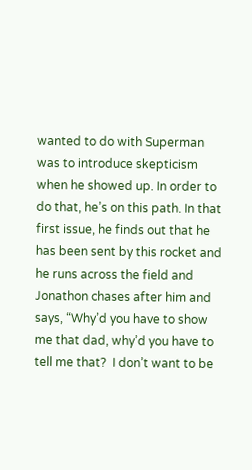wanted to do with Superman was to introduce skepticism when he showed up. In order to do that, he’s on this path. In that first issue, he finds out that he has been sent by this rocket and he runs across the field and Jonathon chases after him and says, “Why’d you have to show me that dad, why’d you have to tell me that?  I don’t want to be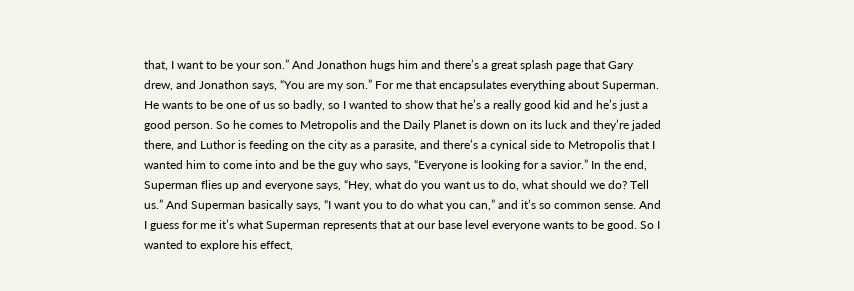that, I want to be your son.” And Jonathon hugs him and there’s a great splash page that Gary drew, and Jonathon says, “You are my son.” For me that encapsulates everything about Superman. He wants to be one of us so badly, so I wanted to show that he’s a really good kid and he’s just a good person. So he comes to Metropolis and the Daily Planet is down on its luck and they’re jaded there, and Luthor is feeding on the city as a parasite, and there’s a cynical side to Metropolis that I wanted him to come into and be the guy who says, “Everyone is looking for a savior.” In the end, Superman flies up and everyone says, “Hey, what do you want us to do, what should we do? Tell us.” And Superman basically says, “I want you to do what you can,” and it’s so common sense. And I guess for me it’s what Superman represents that at our base level everyone wants to be good. So I wanted to explore his effect,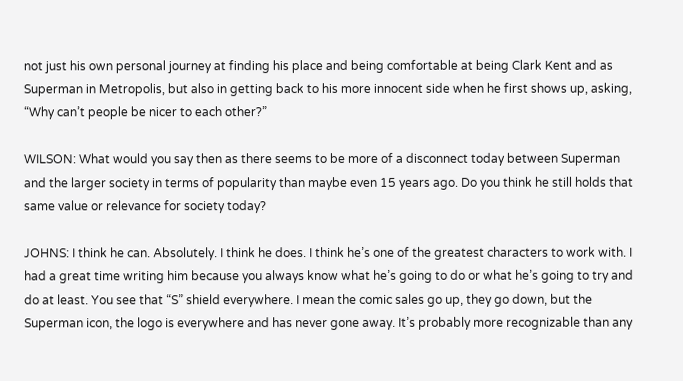not just his own personal journey at finding his place and being comfortable at being Clark Kent and as Superman in Metropolis, but also in getting back to his more innocent side when he first shows up, asking, “Why can’t people be nicer to each other?”

WILSON: What would you say then as there seems to be more of a disconnect today between Superman and the larger society in terms of popularity than maybe even 15 years ago. Do you think he still holds that same value or relevance for society today?

JOHNS: I think he can. Absolutely. I think he does. I think he’s one of the greatest characters to work with. I had a great time writing him because you always know what he’s going to do or what he’s going to try and do at least. You see that “S” shield everywhere. I mean the comic sales go up, they go down, but the Superman icon, the logo is everywhere and has never gone away. It’s probably more recognizable than any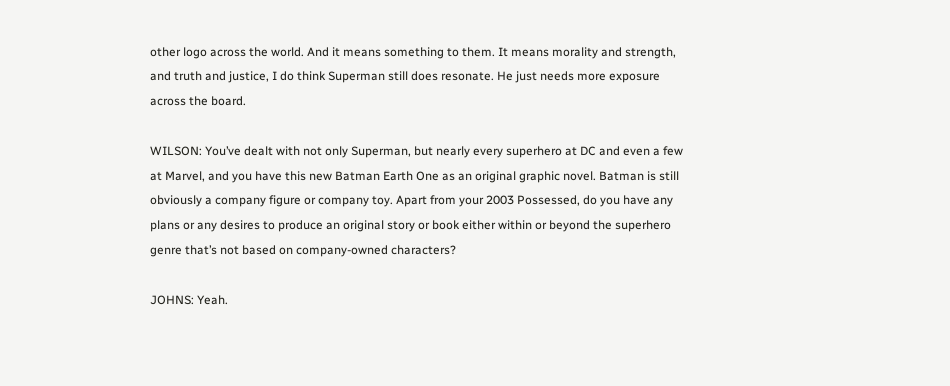other logo across the world. And it means something to them. It means morality and strength, and truth and justice, I do think Superman still does resonate. He just needs more exposure across the board.

WILSON: You’ve dealt with not only Superman, but nearly every superhero at DC and even a few at Marvel, and you have this new Batman Earth One as an original graphic novel. Batman is still obviously a company figure or company toy. Apart from your 2003 Possessed, do you have any plans or any desires to produce an original story or book either within or beyond the superhero genre that’s not based on company-owned characters?

JOHNS: Yeah.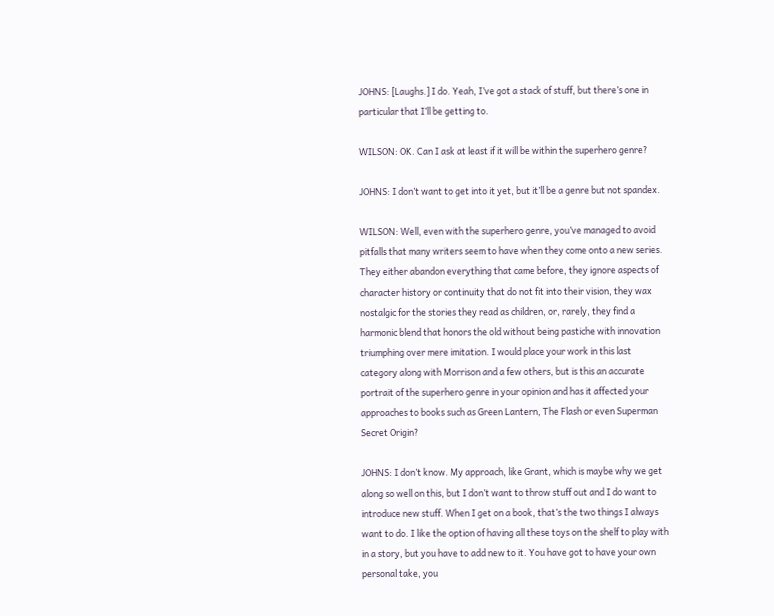JOHNS: [Laughs.] I do. Yeah, I’ve got a stack of stuff, but there’s one in particular that I’ll be getting to.

WILSON: OK. Can I ask at least if it will be within the superhero genre?

JOHNS: I don’t want to get into it yet, but it’ll be a genre but not spandex.

WILSON: Well, even with the superhero genre, you’ve managed to avoid pitfalls that many writers seem to have when they come onto a new series. They either abandon everything that came before, they ignore aspects of character history or continuity that do not fit into their vision, they wax nostalgic for the stories they read as children, or, rarely, they find a harmonic blend that honors the old without being pastiche with innovation triumphing over mere imitation. I would place your work in this last category along with Morrison and a few others, but is this an accurate portrait of the superhero genre in your opinion and has it affected your approaches to books such as Green Lantern, The Flash or even Superman Secret Origin?

JOHNS: I don’t know. My approach, like Grant, which is maybe why we get along so well on this, but I don’t want to throw stuff out and I do want to introduce new stuff. When I get on a book, that’s the two things I always want to do. I like the option of having all these toys on the shelf to play with in a story, but you have to add new to it. You have got to have your own personal take, you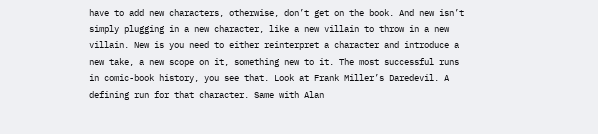have to add new characters, otherwise, don’t get on the book. And new isn’t simply plugging in a new character, like a new villain to throw in a new villain. New is you need to either reinterpret a character and introduce a new take, a new scope on it, something new to it. The most successful runs in comic-book history, you see that. Look at Frank Miller’s Daredevil. A defining run for that character. Same with Alan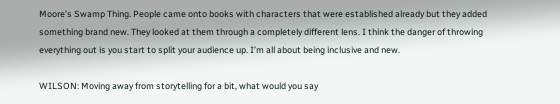Moore’s Swamp Thing. People came onto books with characters that were established already but they added something brand new. They looked at them through a completely different lens. I think the danger of throwing everything out is you start to split your audience up. I’m all about being inclusive and new.

WILSON: Moving away from storytelling for a bit, what would you say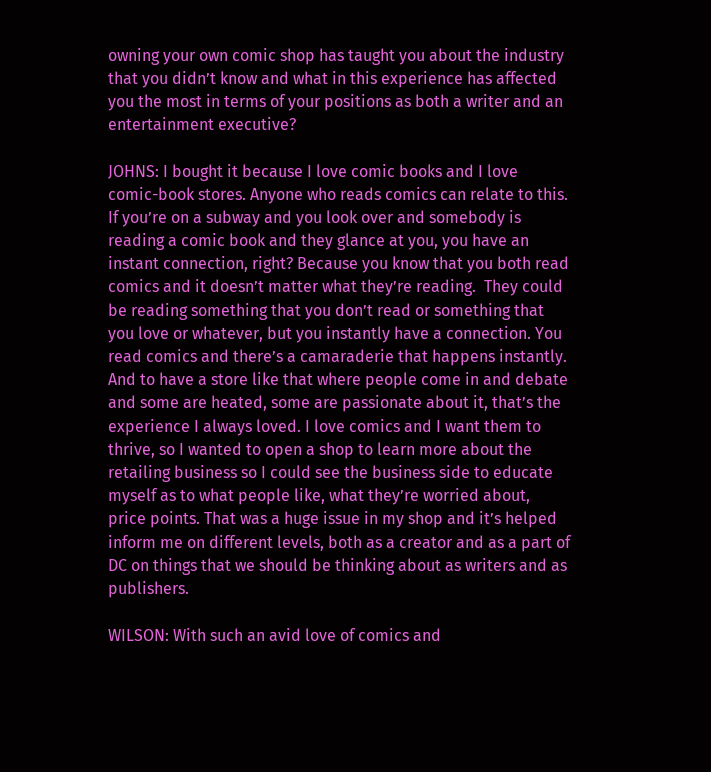owning your own comic shop has taught you about the industry that you didn’t know and what in this experience has affected you the most in terms of your positions as both a writer and an entertainment executive?

JOHNS: I bought it because I love comic books and I love comic-book stores. Anyone who reads comics can relate to this. If you’re on a subway and you look over and somebody is reading a comic book and they glance at you, you have an instant connection, right? Because you know that you both read comics and it doesn’t matter what they’re reading.  They could be reading something that you don’t read or something that you love or whatever, but you instantly have a connection. You read comics and there’s a camaraderie that happens instantly. And to have a store like that where people come in and debate and some are heated, some are passionate about it, that’s the experience I always loved. I love comics and I want them to thrive, so I wanted to open a shop to learn more about the retailing business so I could see the business side to educate myself as to what people like, what they’re worried about, price points. That was a huge issue in my shop and it’s helped inform me on different levels, both as a creator and as a part of DC on things that we should be thinking about as writers and as publishers.

WILSON: With such an avid love of comics and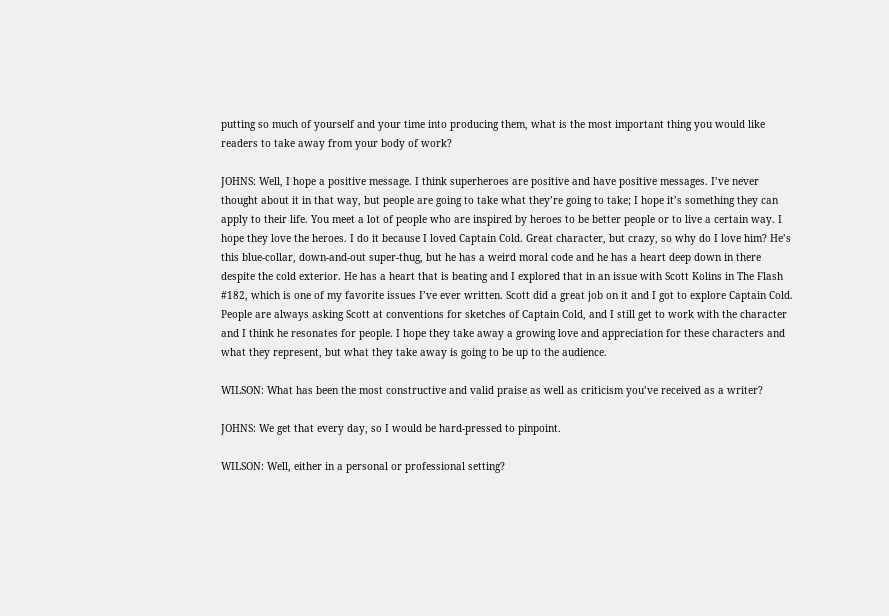putting so much of yourself and your time into producing them, what is the most important thing you would like readers to take away from your body of work?

JOHNS: Well, I hope a positive message. I think superheroes are positive and have positive messages. I’ve never thought about it in that way, but people are going to take what they’re going to take; I hope it’s something they can apply to their life. You meet a lot of people who are inspired by heroes to be better people or to live a certain way. I hope they love the heroes. I do it because I loved Captain Cold. Great character, but crazy, so why do I love him? He’s this blue-collar, down-and-out super-thug, but he has a weird moral code and he has a heart deep down in there despite the cold exterior. He has a heart that is beating and I explored that in an issue with Scott Kolins in The Flash #182, which is one of my favorite issues I’ve ever written. Scott did a great job on it and I got to explore Captain Cold.  People are always asking Scott at conventions for sketches of Captain Cold, and I still get to work with the character and I think he resonates for people. I hope they take away a growing love and appreciation for these characters and what they represent, but what they take away is going to be up to the audience.

WILSON: What has been the most constructive and valid praise as well as criticism you’ve received as a writer?

JOHNS: We get that every day, so I would be hard-pressed to pinpoint.

WILSON: Well, either in a personal or professional setting?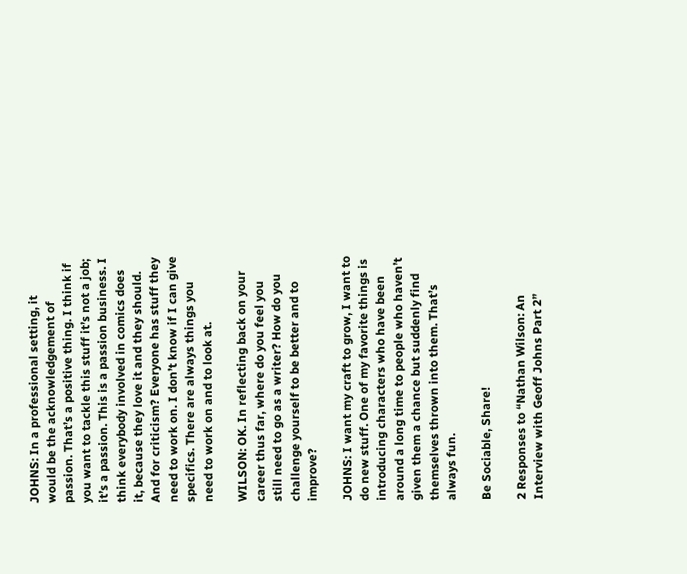JOHNS: In a professional setting, it would be the acknowledgement of passion. That’s a positive thing. I think if you want to tackle this stuff it’s not a job; it’s a passion. This is a passion business. I think everybody involved in comics does it, because they love it and they should. And for criticism? Everyone has stuff they need to work on. I don’t know if I can give specifics. There are always things you need to work on and to look at.

WILSON: OK. In reflecting back on your career thus far, where do you feel you still need to go as a writer? How do you challenge yourself to be better and to improve?

JOHNS: I want my craft to grow, I want to do new stuff. One of my favorite things is introducing characters who have been around a long time to people who haven’t given them a chance but suddenly find themselves thrown into them. That’s always fun.

Be Sociable, Share!

2 Responses to “Nathan Wilson: An Interview with Geoff Johns Part 2”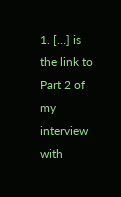1. […] is the link to Part 2 of my interview with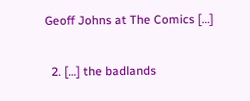Geoff Johns at The Comics […]

  2. […] the badlands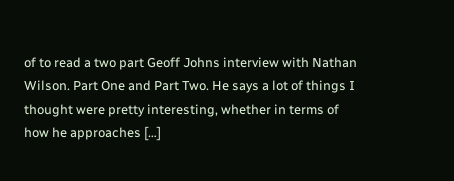of to read a two part Geoff Johns interview with Nathan Wilson. Part One and Part Two. He says a lot of things I thought were pretty interesting, whether in terms of how he approaches […]